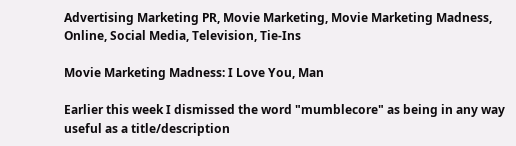Advertising Marketing PR, Movie Marketing, Movie Marketing Madness, Online, Social Media, Television, Tie-Ins

Movie Marketing Madness: I Love You, Man

Earlier this week I dismissed the word "mumblecore" as being in any way useful as a title/description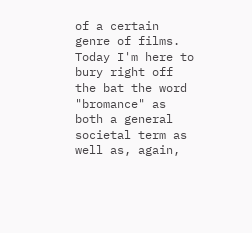of a certain genre of films. Today I'm here to bury right off the bat the word "bromance" as both a general societal term as well as, again,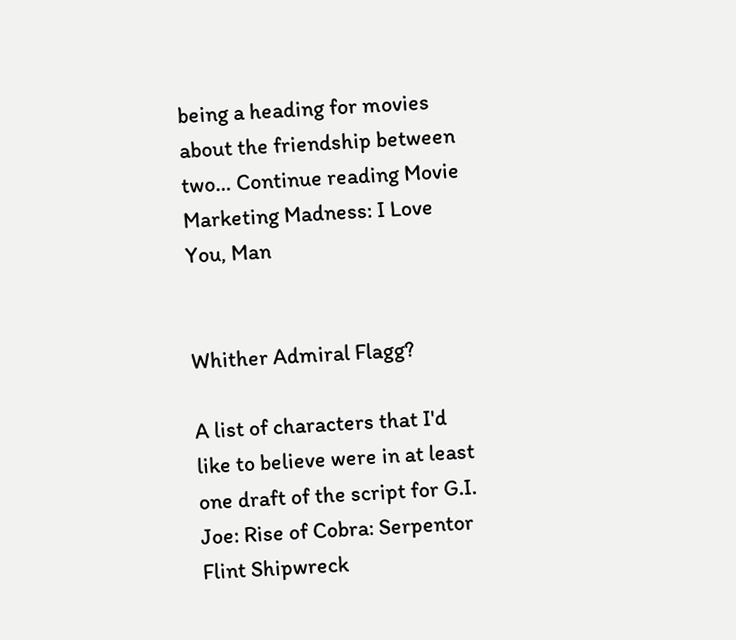being a heading for movies about the friendship between two… Continue reading Movie Marketing Madness: I Love You, Man


Whither Admiral Flagg?

A list of characters that I'd like to believe were in at least one draft of the script for G.I. Joe: Rise of Cobra: Serpentor Flint Shipwreck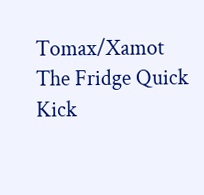Tomax/Xamot The Fridge Quick Kick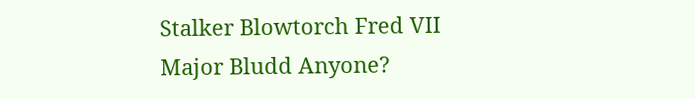Stalker Blowtorch Fred VII Major Bludd Anyone?